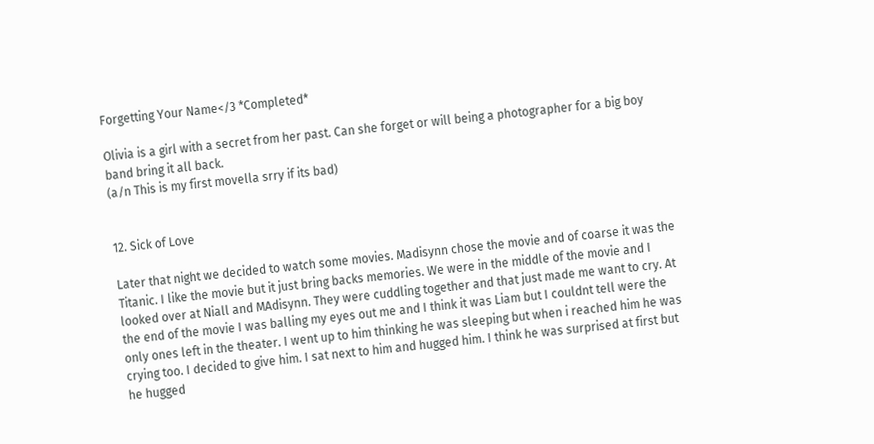Forgetting Your Name</3 *Completed*

Olivia is a girl with a secret from her past. Can she forget or will being a photographer for a big boy band bring it all back.
(a/n This is my first movella srry if its bad)


12. Sick of Love

Later that night we decided to watch some movies. Madisynn chose the movie and of coarse it was the Titanic. I like the movie but it just bring backs memories. We were in the middle of the movie and I looked over at Niall and MAdisynn. They were cuddling together and that just made me want to cry. At the end of the movie I was balling my eyes out me and I think it was Liam but I couldnt tell were the only ones left in the theater. I went up to him thinking he was sleeping but when i reached him he was crying too. I decided to give him. I sat next to him and hugged him. I think he was surprised at first but he hugged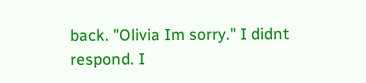back. "Olivia Im sorry." I didnt respond. I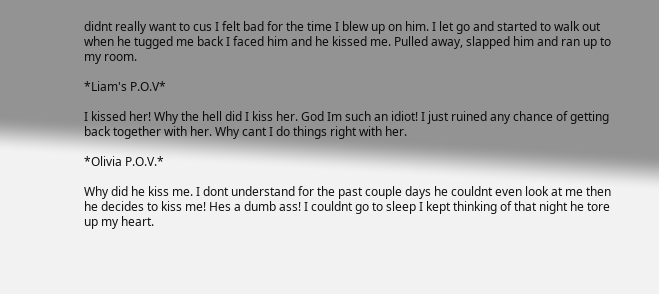didnt really want to cus I felt bad for the time I blew up on him. I let go and started to walk out when he tugged me back I faced him and he kissed me. Pulled away, slapped him and ran up to my room.

*Liam's P.O.V*

I kissed her! Why the hell did I kiss her. God Im such an idiot! I just ruined any chance of getting back together with her. Why cant I do things right with her.

*Olivia P.O.V.*

Why did he kiss me. I dont understand for the past couple days he couldnt even look at me then he decides to kiss me! Hes a dumb ass! I couldnt go to sleep I kept thinking of that night he tore up my heart.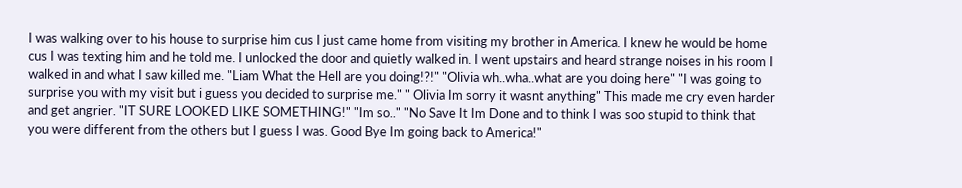I was walking over to his house to surprise him cus I just came home from visiting my brother in America. I knew he would be home cus I was texting him and he told me. I unlocked the door and quietly walked in. I went upstairs and heard strange noises in his room I walked in and what I saw killed me. "Liam What the Hell are you doing!?!" "Olivia wh..wha..what are you doing here" "I was going to surprise you with my visit but i guess you decided to surprise me." " Olivia Im sorry it wasnt anything" This made me cry even harder and get angrier. "IT SURE LOOKED LIKE SOMETHING!" "Im so.." "No Save It Im Done and to think I was soo stupid to think that you were different from the others but I guess I was. Good Bye Im going back to America!"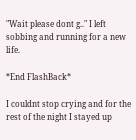"Wait please dont g.." I left sobbing and running for a new life.

*End FlashBack*

I couldnt stop crying and for the rest of the night I stayed up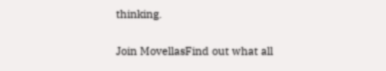thinking.

Join MovellasFind out what all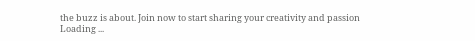the buzz is about. Join now to start sharing your creativity and passion
Loading ...